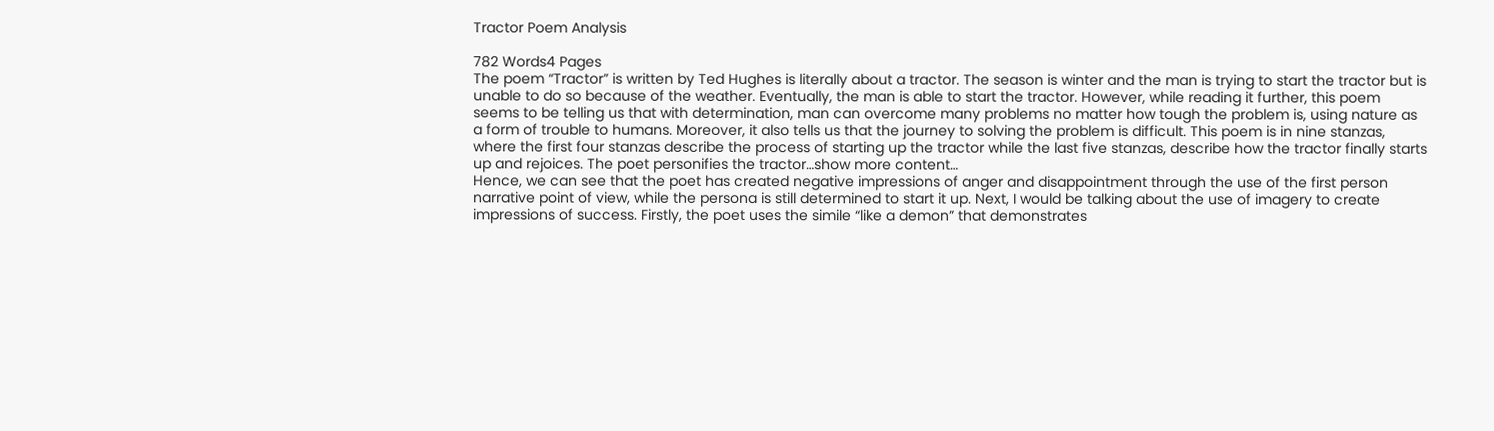Tractor Poem Analysis

782 Words4 Pages
The poem “Tractor” is written by Ted Hughes is literally about a tractor. The season is winter and the man is trying to start the tractor but is unable to do so because of the weather. Eventually, the man is able to start the tractor. However, while reading it further, this poem seems to be telling us that with determination, man can overcome many problems no matter how tough the problem is, using nature as a form of trouble to humans. Moreover, it also tells us that the journey to solving the problem is difficult. This poem is in nine stanzas, where the first four stanzas describe the process of starting up the tractor while the last five stanzas, describe how the tractor finally starts up and rejoices. The poet personifies the tractor…show more content…
Hence, we can see that the poet has created negative impressions of anger and disappointment through the use of the first person narrative point of view, while the persona is still determined to start it up. Next, I would be talking about the use of imagery to create impressions of success. Firstly, the poet uses the simile “like a demon” that demonstrates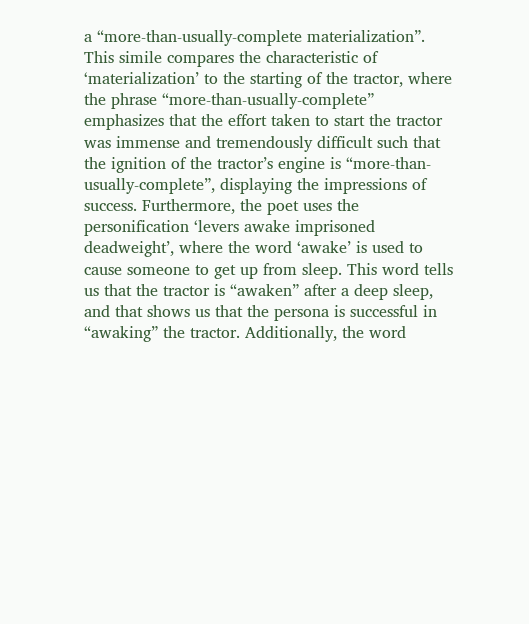a “more-than-usually-complete materialization”. This simile compares the characteristic of ‘materialization’ to the starting of the tractor, where the phrase “more-than-usually-complete” emphasizes that the effort taken to start the tractor was immense and tremendously difficult such that the ignition of the tractor’s engine is “more-than-usually-complete”, displaying the impressions of success. Furthermore, the poet uses the personification ‘levers awake imprisoned deadweight’, where the word ‘awake’ is used to cause someone to get up from sleep. This word tells us that the tractor is “awaken” after a deep sleep, and that shows us that the persona is successful in “awaking” the tractor. Additionally, the word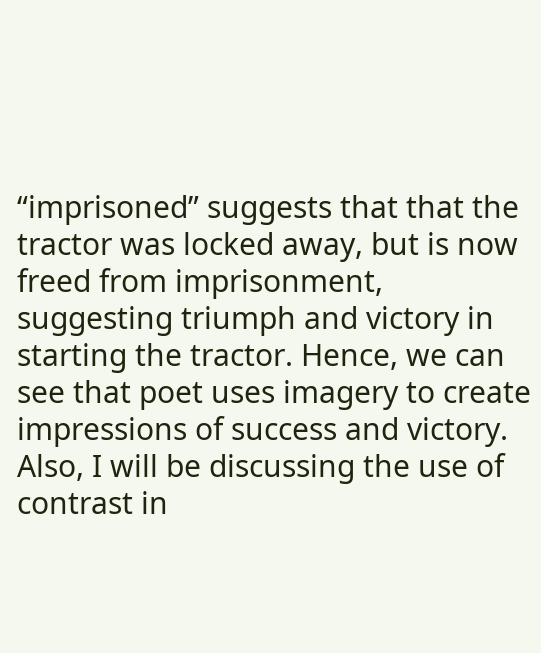“imprisoned” suggests that that the tractor was locked away, but is now freed from imprisonment, suggesting triumph and victory in starting the tractor. Hence, we can see that poet uses imagery to create impressions of success and victory. Also, I will be discussing the use of contrast in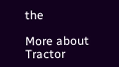the

More about Tractor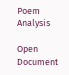Poem Analysis

Open Document